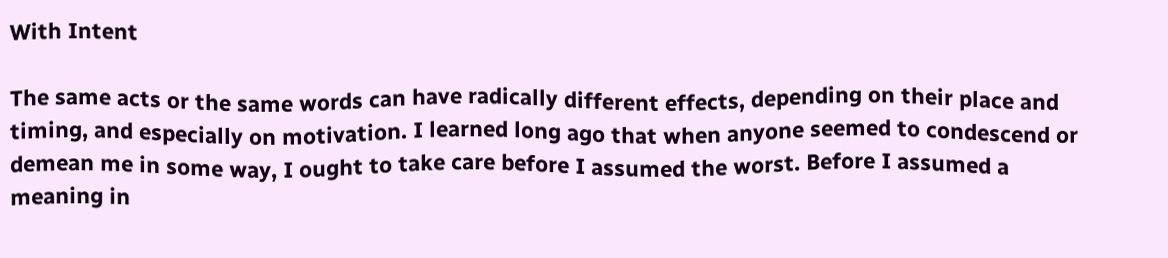With Intent

The same acts or the same words can have radically different effects, depending on their place and timing, and especially on motivation. I learned long ago that when anyone seemed to condescend or demean me in some way, I ought to take care before I assumed the worst. Before I assumed a meaning in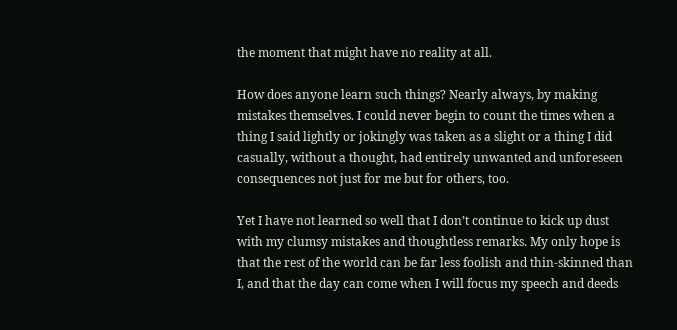the moment that might have no reality at all.

How does anyone learn such things? Nearly always, by making mistakes themselves. I could never begin to count the times when a thing I said lightly or jokingly was taken as a slight or a thing I did casually, without a thought, had entirely unwanted and unforeseen consequences not just for me but for others, too.

Yet I have not learned so well that I don’t continue to kick up dust with my clumsy mistakes and thoughtless remarks. My only hope is that the rest of the world can be far less foolish and thin-skinned than I, and that the day can come when I will focus my speech and deeds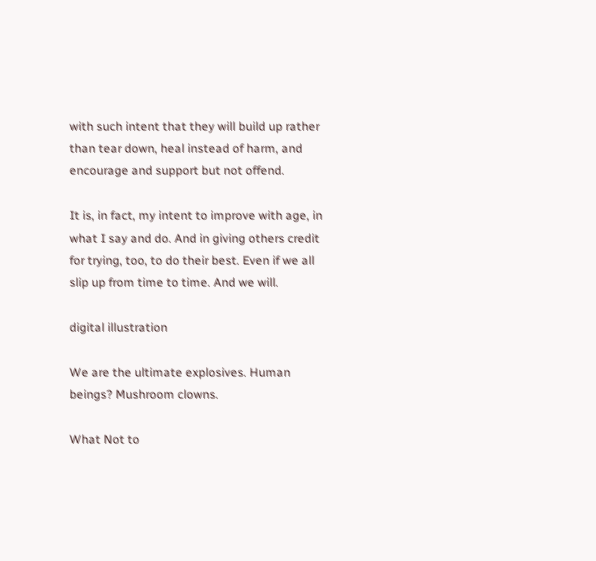with such intent that they will build up rather than tear down, heal instead of harm, and encourage and support but not offend.

It is, in fact, my intent to improve with age, in what I say and do. And in giving others credit for trying, too, to do their best. Even if we all slip up from time to time. And we will.

digital illustration

We are the ultimate explosives. Human beings? Mushroom clowns.

What Not to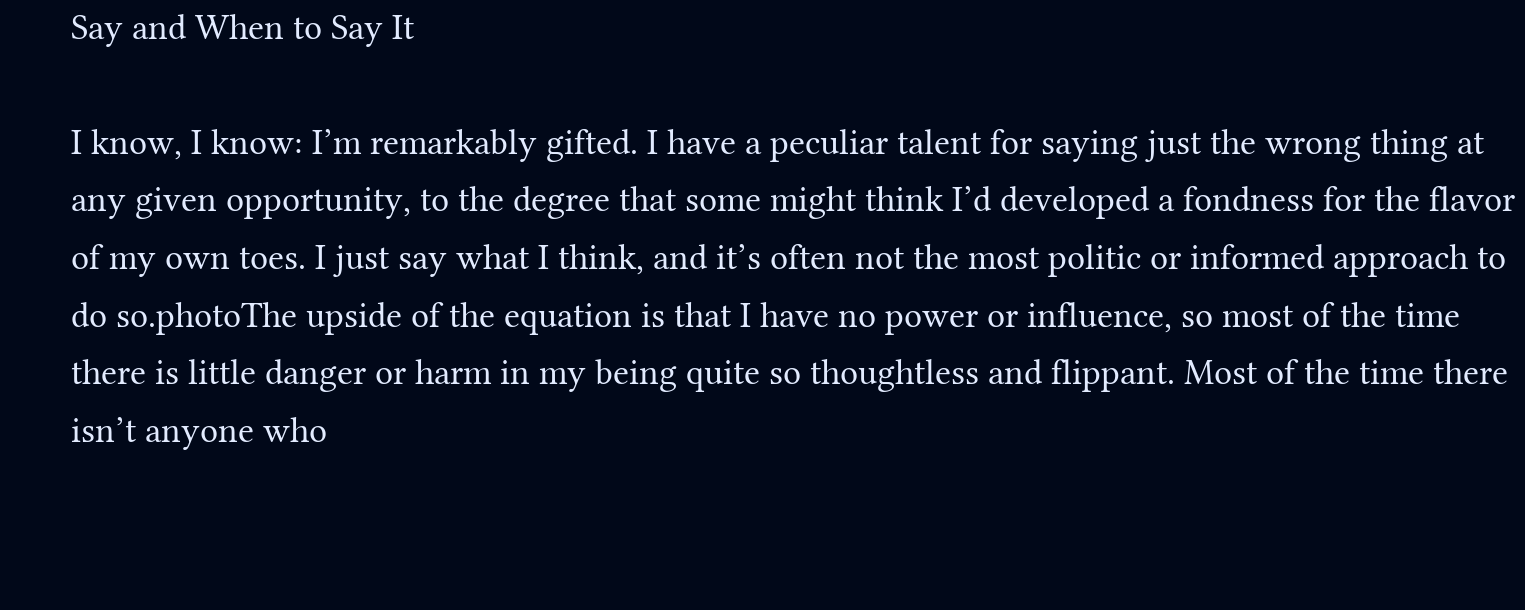Say and When to Say It

I know, I know: I’m remarkably gifted. I have a peculiar talent for saying just the wrong thing at any given opportunity, to the degree that some might think I’d developed a fondness for the flavor of my own toes. I just say what I think, and it’s often not the most politic or informed approach to do so.photoThe upside of the equation is that I have no power or influence, so most of the time there is little danger or harm in my being quite so thoughtless and flippant. Most of the time there isn’t anyone who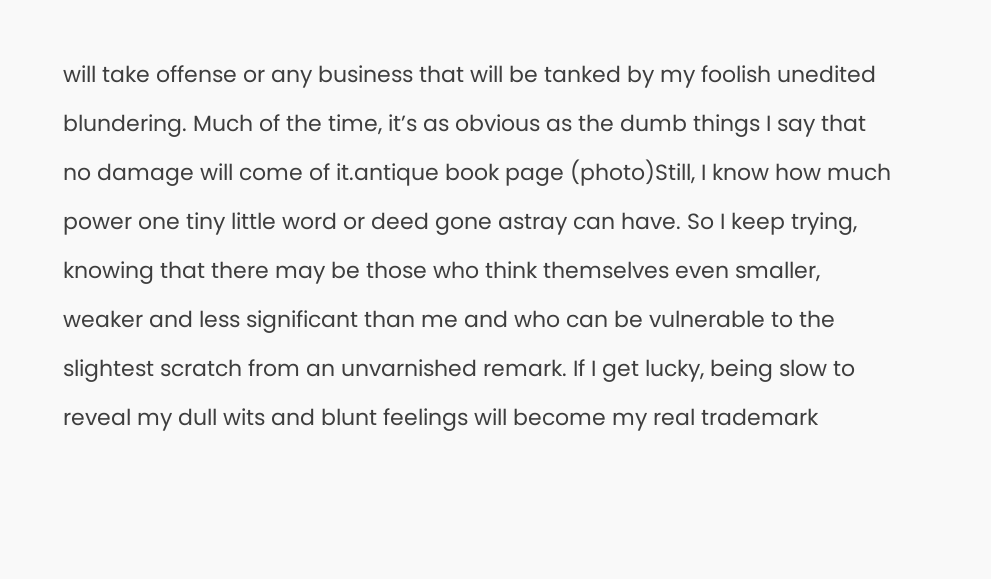will take offense or any business that will be tanked by my foolish unedited blundering. Much of the time, it’s as obvious as the dumb things I say that no damage will come of it.antique book page (photo)Still, I know how much power one tiny little word or deed gone astray can have. So I keep trying, knowing that there may be those who think themselves even smaller, weaker and less significant than me and who can be vulnerable to the slightest scratch from an unvarnished remark. If I get lucky, being slow to reveal my dull wits and blunt feelings will become my real trademark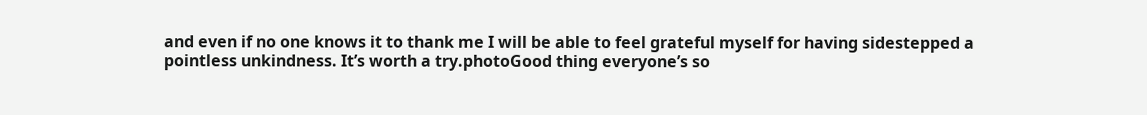and even if no one knows it to thank me I will be able to feel grateful myself for having sidestepped a pointless unkindness. It’s worth a try.photoGood thing everyone’s so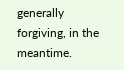generally forgiving, in the meantime.